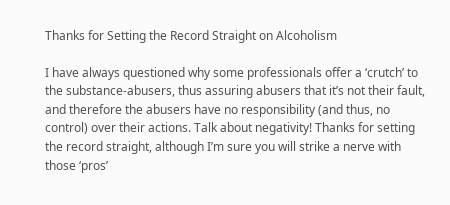Thanks for Setting the Record Straight on Alcoholism

I have always questioned why some professionals offer a ‘crutch’ to the substance-abusers, thus assuring abusers that it’s not their fault, and therefore the abusers have no responsibility (and thus, no control) over their actions. Talk about negativity! Thanks for setting the record straight, although I’m sure you will strike a nerve with those ‘pros’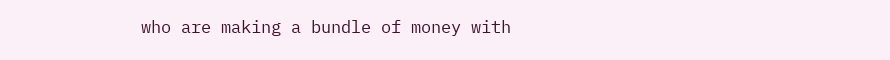who are making a bundle of money with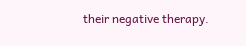their negative therapy.